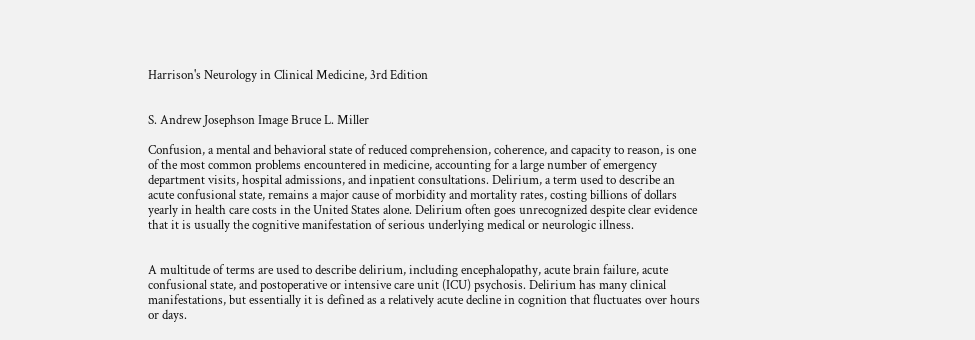Harrison's Neurology in Clinical Medicine, 3rd Edition


S. Andrew Josephson Image Bruce L. Miller

Confusion, a mental and behavioral state of reduced comprehension, coherence, and capacity to reason, is one of the most common problems encountered in medicine, accounting for a large number of emergency department visits, hospital admissions, and inpatient consultations. Delirium, a term used to describe an acute confusional state, remains a major cause of morbidity and mortality rates, costing billions of dollars yearly in health care costs in the United States alone. Delirium often goes unrecognized despite clear evidence that it is usually the cognitive manifestation of serious underlying medical or neurologic illness.


A multitude of terms are used to describe delirium, including encephalopathy, acute brain failure, acute confusional state, and postoperative or intensive care unit (ICU) psychosis. Delirium has many clinical manifestations, but essentially it is defined as a relatively acute decline in cognition that fluctuates over hours or days.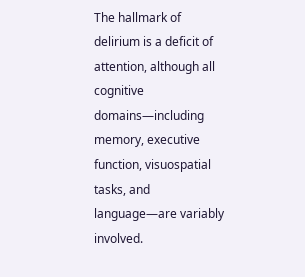The hallmark of delirium is a deficit of attention, although all cognitive domains—including memory, executive function, visuospatial tasks, and language—are variably involved.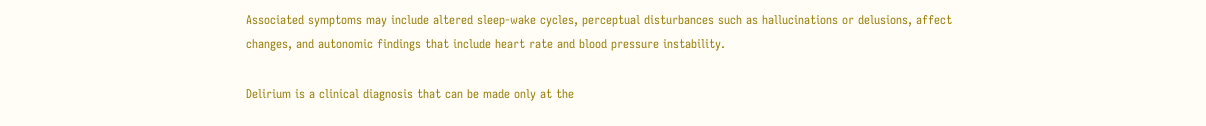Associated symptoms may include altered sleep-wake cycles, perceptual disturbances such as hallucinations or delusions, affect changes, and autonomic findings that include heart rate and blood pressure instability.

Delirium is a clinical diagnosis that can be made only at the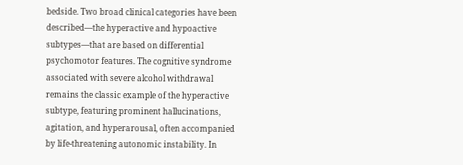bedside. Two broad clinical categories have been described—the hyperactive and hypoactive subtypes—that are based on differential psychomotor features. The cognitive syndrome associated with severe alcohol withdrawal remains the classic example of the hyperactive subtype, featuring prominent hallucinations, agitation, and hyperarousal, often accompanied by life-threatening autonomic instability. In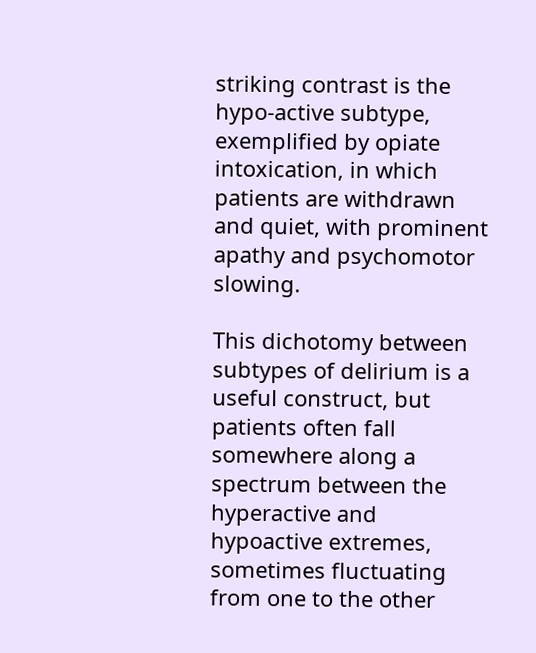striking contrast is the hypo-active subtype, exemplified by opiate intoxication, in which patients are withdrawn and quiet, with prominent apathy and psychomotor slowing.

This dichotomy between subtypes of delirium is a useful construct, but patients often fall somewhere along a spectrum between the hyperactive and hypoactive extremes, sometimes fluctuating from one to the other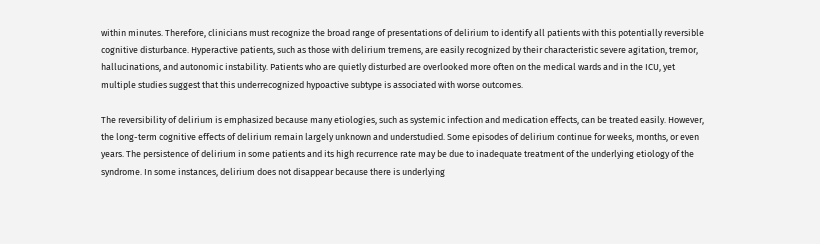within minutes. Therefore, clinicians must recognize the broad range of presentations of delirium to identify all patients with this potentially reversible cognitive disturbance. Hyperactive patients, such as those with delirium tremens, are easily recognized by their characteristic severe agitation, tremor, hallucinations, and autonomic instability. Patients who are quietly disturbed are overlooked more often on the medical wards and in the ICU, yet multiple studies suggest that this underrecognized hypoactive subtype is associated with worse outcomes.

The reversibility of delirium is emphasized because many etiologies, such as systemic infection and medication effects, can be treated easily. However, the long-term cognitive effects of delirium remain largely unknown and understudied. Some episodes of delirium continue for weeks, months, or even years. The persistence of delirium in some patients and its high recurrence rate may be due to inadequate treatment of the underlying etiology of the syndrome. In some instances, delirium does not disappear because there is underlying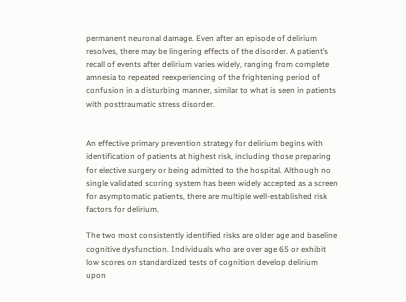permanent neuronal damage. Even after an episode of delirium resolves, there may be lingering effects of the disorder. A patient’s recall of events after delirium varies widely, ranging from complete amnesia to repeated reexperiencing of the frightening period of confusion in a disturbing manner, similar to what is seen in patients with posttraumatic stress disorder.


An effective primary prevention strategy for delirium begins with identification of patients at highest risk, including those preparing for elective surgery or being admitted to the hospital. Although no single validated scoring system has been widely accepted as a screen for asymptomatic patients, there are multiple well-established risk factors for delirium.

The two most consistently identified risks are older age and baseline cognitive dysfunction. Individuals who are over age 65 or exhibit low scores on standardized tests of cognition develop delirium upon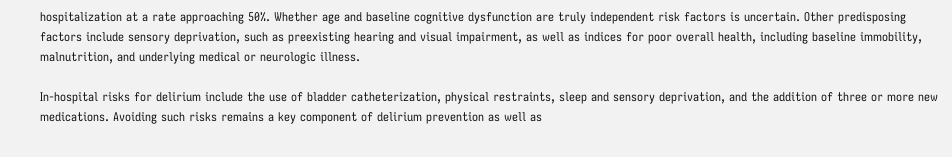hospitalization at a rate approaching 50%. Whether age and baseline cognitive dysfunction are truly independent risk factors is uncertain. Other predisposing factors include sensory deprivation, such as preexisting hearing and visual impairment, as well as indices for poor overall health, including baseline immobility, malnutrition, and underlying medical or neurologic illness.

In-hospital risks for delirium include the use of bladder catheterization, physical restraints, sleep and sensory deprivation, and the addition of three or more new medications. Avoiding such risks remains a key component of delirium prevention as well as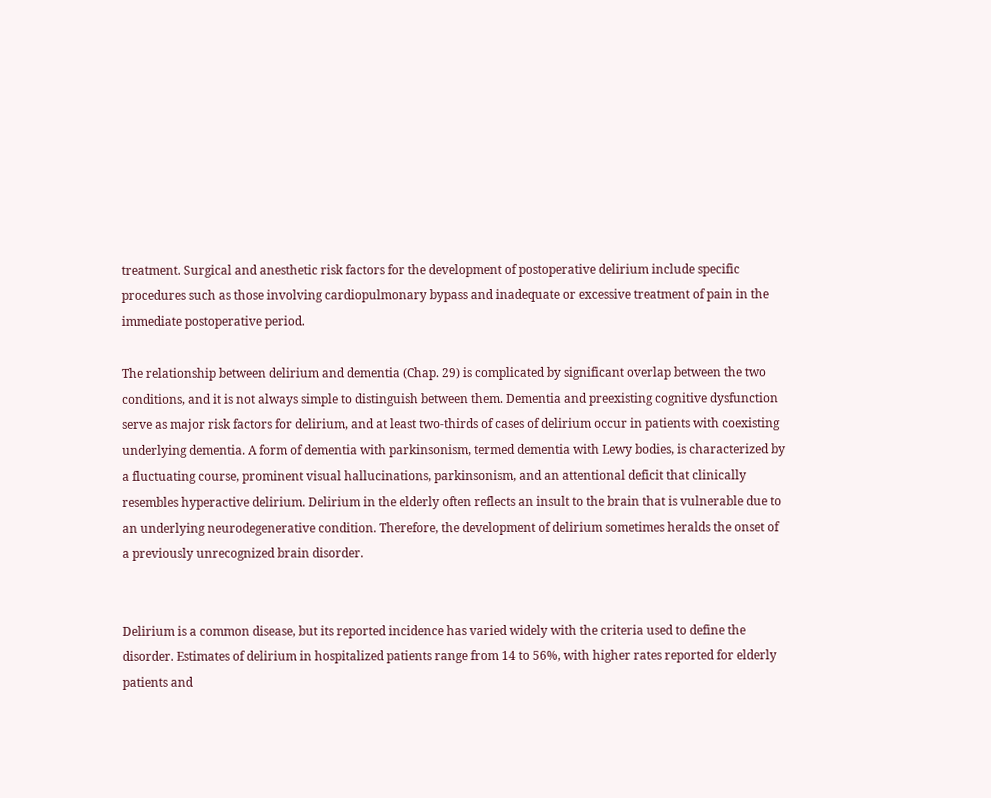treatment. Surgical and anesthetic risk factors for the development of postoperative delirium include specific procedures such as those involving cardiopulmonary bypass and inadequate or excessive treatment of pain in the immediate postoperative period.

The relationship between delirium and dementia (Chap. 29) is complicated by significant overlap between the two conditions, and it is not always simple to distinguish between them. Dementia and preexisting cognitive dysfunction serve as major risk factors for delirium, and at least two-thirds of cases of delirium occur in patients with coexisting underlying dementia. A form of dementia with parkinsonism, termed dementia with Lewy bodies, is characterized by a fluctuating course, prominent visual hallucinations, parkinsonism, and an attentional deficit that clinically resembles hyperactive delirium. Delirium in the elderly often reflects an insult to the brain that is vulnerable due to an underlying neurodegenerative condition. Therefore, the development of delirium sometimes heralds the onset of a previously unrecognized brain disorder.


Delirium is a common disease, but its reported incidence has varied widely with the criteria used to define the disorder. Estimates of delirium in hospitalized patients range from 14 to 56%, with higher rates reported for elderly patients and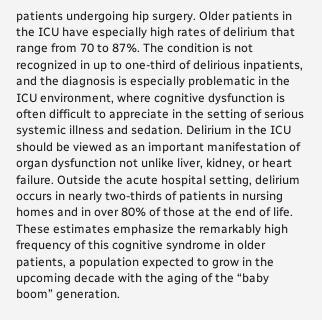patients undergoing hip surgery. Older patients in the ICU have especially high rates of delirium that range from 70 to 87%. The condition is not recognized in up to one-third of delirious inpatients, and the diagnosis is especially problematic in the ICU environment, where cognitive dysfunction is often difficult to appreciate in the setting of serious systemic illness and sedation. Delirium in the ICU should be viewed as an important manifestation of organ dysfunction not unlike liver, kidney, or heart failure. Outside the acute hospital setting, delirium occurs in nearly two-thirds of patients in nursing homes and in over 80% of those at the end of life. These estimates emphasize the remarkably high frequency of this cognitive syndrome in older patients, a population expected to grow in the upcoming decade with the aging of the “baby boom” generation.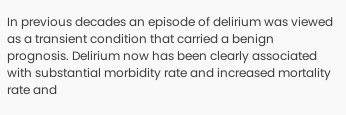In previous decades an episode of delirium was viewed as a transient condition that carried a benign prognosis. Delirium now has been clearly associated with substantial morbidity rate and increased mortality rate and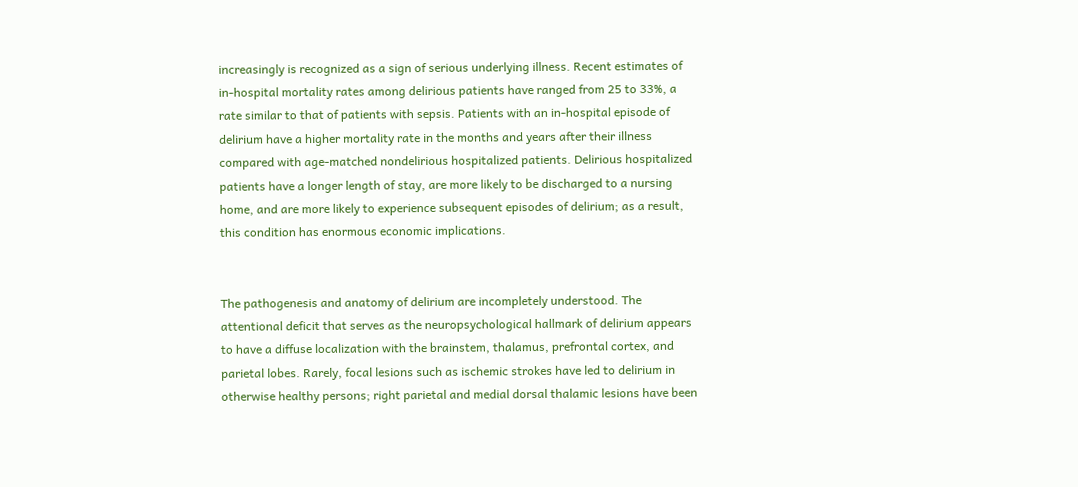increasingly is recognized as a sign of serious underlying illness. Recent estimates of in-hospital mortality rates among delirious patients have ranged from 25 to 33%, a rate similar to that of patients with sepsis. Patients with an in-hospital episode of delirium have a higher mortality rate in the months and years after their illness compared with age-matched nondelirious hospitalized patients. Delirious hospitalized patients have a longer length of stay, are more likely to be discharged to a nursing home, and are more likely to experience subsequent episodes of delirium; as a result, this condition has enormous economic implications.


The pathogenesis and anatomy of delirium are incompletely understood. The attentional deficit that serves as the neuropsychological hallmark of delirium appears to have a diffuse localization with the brainstem, thalamus, prefrontal cortex, and parietal lobes. Rarely, focal lesions such as ischemic strokes have led to delirium in otherwise healthy persons; right parietal and medial dorsal thalamic lesions have been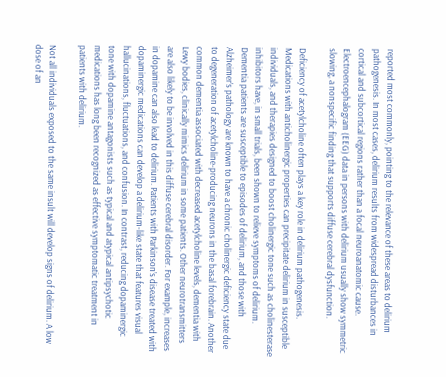reported most commonly, pointing to the relevance of these areas to delirium pathogenesis. In most cases, delirium results from widespread disturbances in cortical and subcortical regions rather than a focal neuroanatomic cause. Electroencephalogram (EEG) data in persons with delirium usually show symmetric slowing, a nonspecific finding that supports diffuse cerebral dysfunction.

Deficiency of acetylcholine often plays a key role in delirium pathogenesis. Medications with anticholinergic properties can precipitate delirium in susceptible individuals, and therapies designed to boost cholinergic tone such as cholinesterase inhibitors have, in small trials, been shown to relieve symptoms of delirium. Dementia patients are susceptible to episodes of delirium, and those with Alzheimer’s pathology are known to have a chronic cholinergic deficiency state due to degeneration of acetylcholine-producing neurons in the basal forebrain. Another common dementia associated with decreased acetylcholine levels, dementia with Lewy bodies, clinically mimics delirium in some patients. Other neurotransmitters are also likely to be involved in this diffuse cerebral disorder. For example, increases in dopamine can also lead to delirium. Patients with Parkinson’s disease treated with dopaminergic medications can develop a delirium-like state that features visual hallucinations, fluctuations, and confusion. In contrast, reducing dopaminergic tone with dopamine antagonists such as typical and atypical antipsychotic medications has long been recognized as effective symptomatic treatment in patients with delirium.

Not all individuals exposed to the same insult will develop signs of delirium. A low dose of an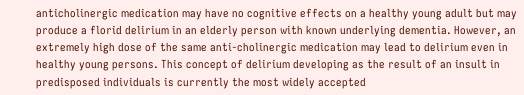anticholinergic medication may have no cognitive effects on a healthy young adult but may produce a florid delirium in an elderly person with known underlying dementia. However, an extremely high dose of the same anti-cholinergic medication may lead to delirium even in healthy young persons. This concept of delirium developing as the result of an insult in predisposed individuals is currently the most widely accepted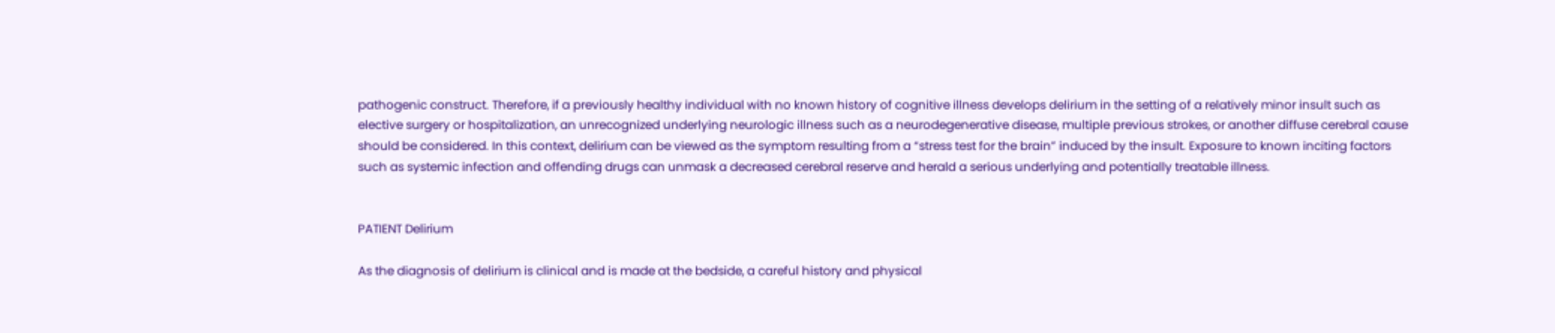pathogenic construct. Therefore, if a previously healthy individual with no known history of cognitive illness develops delirium in the setting of a relatively minor insult such as elective surgery or hospitalization, an unrecognized underlying neurologic illness such as a neurodegenerative disease, multiple previous strokes, or another diffuse cerebral cause should be considered. In this context, delirium can be viewed as the symptom resulting from a “stress test for the brain” induced by the insult. Exposure to known inciting factors such as systemic infection and offending drugs can unmask a decreased cerebral reserve and herald a serious underlying and potentially treatable illness.


PATIENT Delirium

As the diagnosis of delirium is clinical and is made at the bedside, a careful history and physical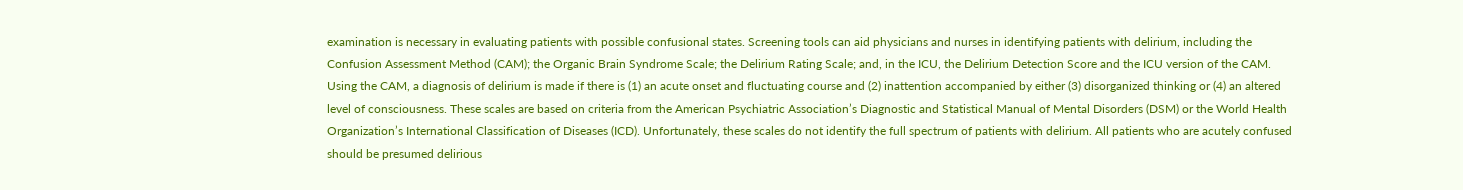examination is necessary in evaluating patients with possible confusional states. Screening tools can aid physicians and nurses in identifying patients with delirium, including the Confusion Assessment Method (CAM); the Organic Brain Syndrome Scale; the Delirium Rating Scale; and, in the ICU, the Delirium Detection Score and the ICU version of the CAM. Using the CAM, a diagnosis of delirium is made if there is (1) an acute onset and fluctuating course and (2) inattention accompanied by either (3) disorganized thinking or (4) an altered level of consciousness. These scales are based on criteria from the American Psychiatric Association’s Diagnostic and Statistical Manual of Mental Disorders (DSM) or the World Health Organization’s International Classification of Diseases (ICD). Unfortunately, these scales do not identify the full spectrum of patients with delirium. All patients who are acutely confused should be presumed delirious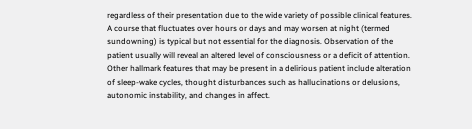regardless of their presentation due to the wide variety of possible clinical features. A course that fluctuates over hours or days and may worsen at night (termed sundowning) is typical but not essential for the diagnosis. Observation of the patient usually will reveal an altered level of consciousness or a deficit of attention. Other hallmark features that may be present in a delirious patient include alteration of sleep-wake cycles, thought disturbances such as hallucinations or delusions, autonomic instability, and changes in affect.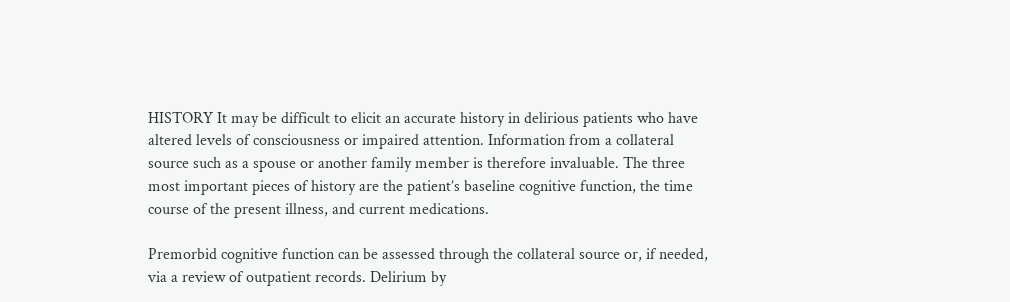HISTORY It may be difficult to elicit an accurate history in delirious patients who have altered levels of consciousness or impaired attention. Information from a collateral source such as a spouse or another family member is therefore invaluable. The three most important pieces of history are the patient’s baseline cognitive function, the time course of the present illness, and current medications.

Premorbid cognitive function can be assessed through the collateral source or, if needed, via a review of outpatient records. Delirium by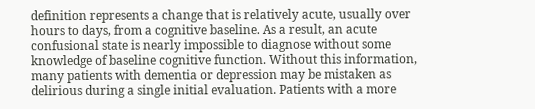definition represents a change that is relatively acute, usually over hours to days, from a cognitive baseline. As a result, an acute confusional state is nearly impossible to diagnose without some knowledge of baseline cognitive function. Without this information, many patients with dementia or depression may be mistaken as delirious during a single initial evaluation. Patients with a more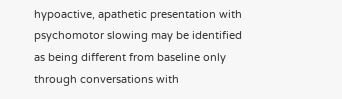hypoactive, apathetic presentation with psychomotor slowing may be identified as being different from baseline only through conversations with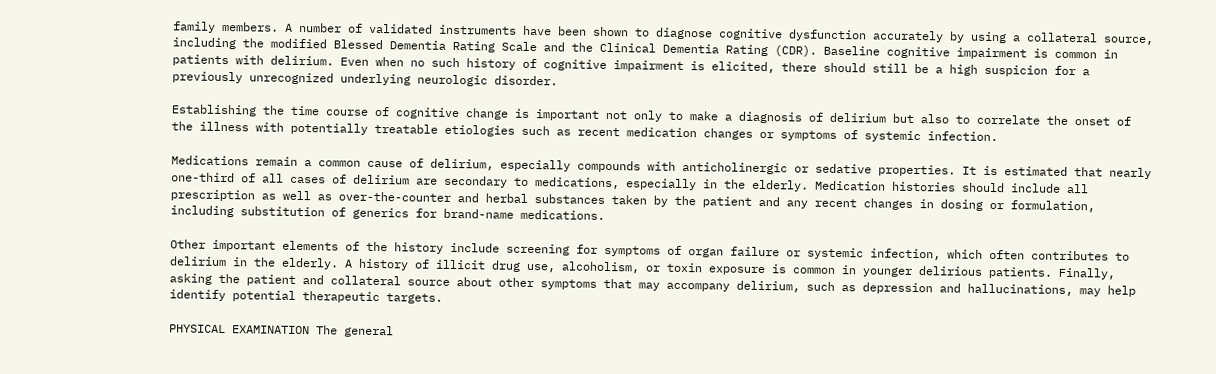family members. A number of validated instruments have been shown to diagnose cognitive dysfunction accurately by using a collateral source, including the modified Blessed Dementia Rating Scale and the Clinical Dementia Rating (CDR). Baseline cognitive impairment is common in patients with delirium. Even when no such history of cognitive impairment is elicited, there should still be a high suspicion for a previously unrecognized underlying neurologic disorder.

Establishing the time course of cognitive change is important not only to make a diagnosis of delirium but also to correlate the onset of the illness with potentially treatable etiologies such as recent medication changes or symptoms of systemic infection.

Medications remain a common cause of delirium, especially compounds with anticholinergic or sedative properties. It is estimated that nearly one-third of all cases of delirium are secondary to medications, especially in the elderly. Medication histories should include all prescription as well as over-the-counter and herbal substances taken by the patient and any recent changes in dosing or formulation, including substitution of generics for brand-name medications.

Other important elements of the history include screening for symptoms of organ failure or systemic infection, which often contributes to delirium in the elderly. A history of illicit drug use, alcoholism, or toxin exposure is common in younger delirious patients. Finally, asking the patient and collateral source about other symptoms that may accompany delirium, such as depression and hallucinations, may help identify potential therapeutic targets.

PHYSICAL EXAMINATION The general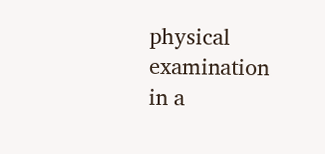physical examination in a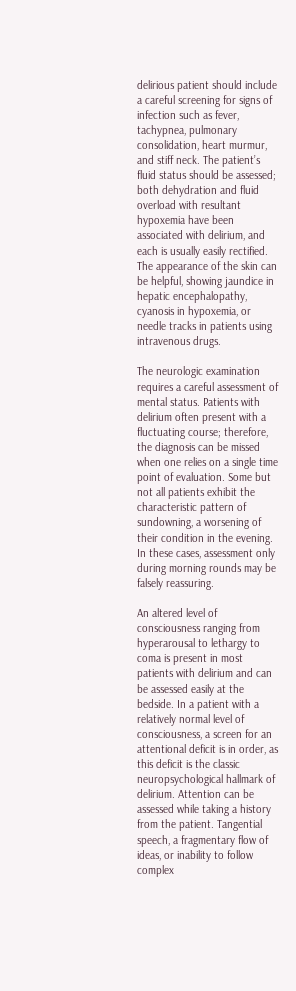delirious patient should include a careful screening for signs of infection such as fever, tachypnea, pulmonary consolidation, heart murmur, and stiff neck. The patient’s fluid status should be assessed; both dehydration and fluid overload with resultant hypoxemia have been associated with delirium, and each is usually easily rectified. The appearance of the skin can be helpful, showing jaundice in hepatic encephalopathy, cyanosis in hypoxemia, or needle tracks in patients using intravenous drugs.

The neurologic examination requires a careful assessment of mental status. Patients with delirium often present with a fluctuating course; therefore, the diagnosis can be missed when one relies on a single time point of evaluation. Some but not all patients exhibit the characteristic pattern of sundowning, a worsening of their condition in the evening. In these cases, assessment only during morning rounds may be falsely reassuring.

An altered level of consciousness ranging from hyperarousal to lethargy to coma is present in most patients with delirium and can be assessed easily at the bedside. In a patient with a relatively normal level of consciousness, a screen for an attentional deficit is in order, as this deficit is the classic neuropsychological hallmark of delirium. Attention can be assessed while taking a history from the patient. Tangential speech, a fragmentary flow of ideas, or inability to follow complex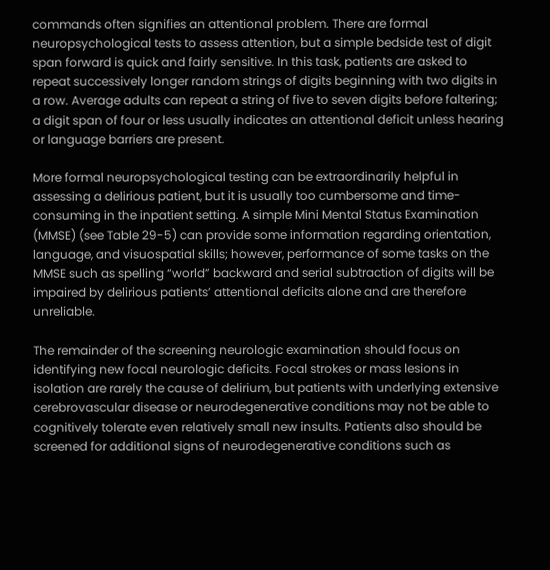commands often signifies an attentional problem. There are formal neuropsychological tests to assess attention, but a simple bedside test of digit span forward is quick and fairly sensitive. In this task, patients are asked to repeat successively longer random strings of digits beginning with two digits in a row. Average adults can repeat a string of five to seven digits before faltering; a digit span of four or less usually indicates an attentional deficit unless hearing or language barriers are present.

More formal neuropsychological testing can be extraordinarily helpful in assessing a delirious patient, but it is usually too cumbersome and time-consuming in the inpatient setting. A simple Mini Mental Status Examination (MMSE) (see Table 29-5) can provide some information regarding orientation, language, and visuospatial skills; however, performance of some tasks on the MMSE such as spelling “world” backward and serial subtraction of digits will be impaired by delirious patients’ attentional deficits alone and are therefore unreliable.

The remainder of the screening neurologic examination should focus on identifying new focal neurologic deficits. Focal strokes or mass lesions in isolation are rarely the cause of delirium, but patients with underlying extensive cerebrovascular disease or neurodegenerative conditions may not be able to cognitively tolerate even relatively small new insults. Patients also should be screened for additional signs of neurodegenerative conditions such as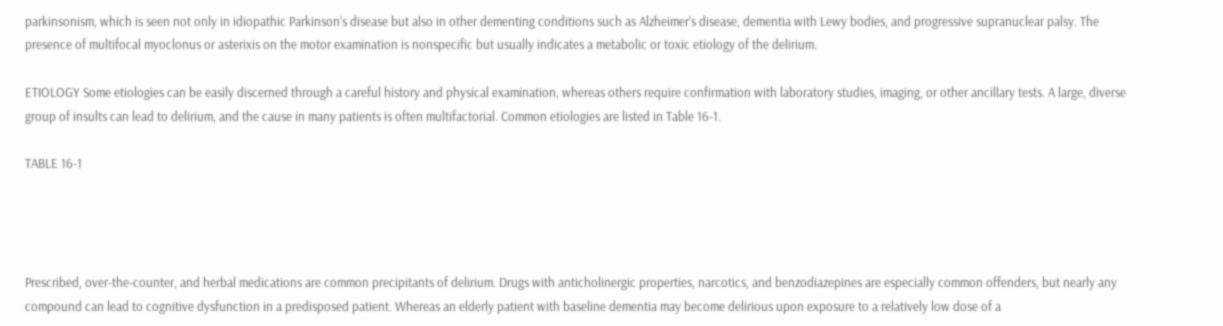parkinsonism, which is seen not only in idiopathic Parkinson’s disease but also in other dementing conditions such as Alzheimer’s disease, dementia with Lewy bodies, and progressive supranuclear palsy. The presence of multifocal myoclonus or asterixis on the motor examination is nonspecific but usually indicates a metabolic or toxic etiology of the delirium.

ETIOLOGY Some etiologies can be easily discerned through a careful history and physical examination, whereas others require confirmation with laboratory studies, imaging, or other ancillary tests. A large, diverse group of insults can lead to delirium, and the cause in many patients is often multifactorial. Common etiologies are listed in Table 16-1.

TABLE 16-1




Prescribed, over-the-counter, and herbal medications are common precipitants of delirium. Drugs with anticholinergic properties, narcotics, and benzodiazepines are especially common offenders, but nearly any compound can lead to cognitive dysfunction in a predisposed patient. Whereas an elderly patient with baseline dementia may become delirious upon exposure to a relatively low dose of a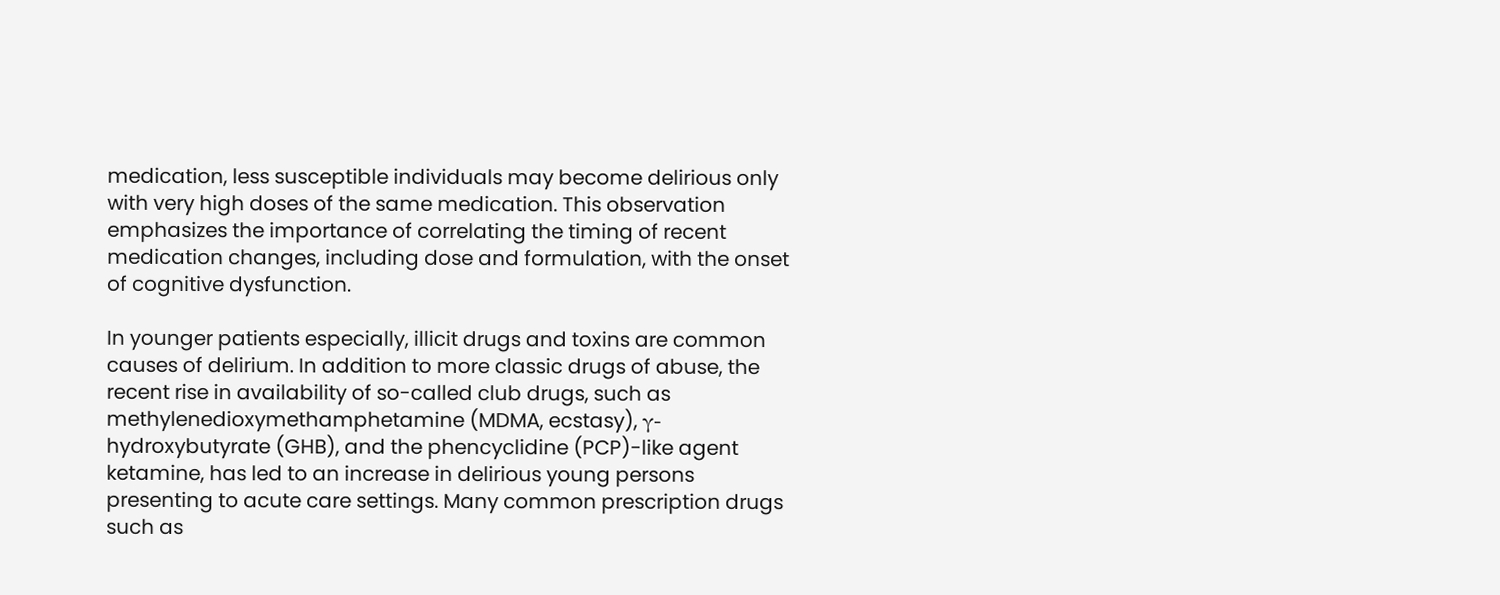medication, less susceptible individuals may become delirious only with very high doses of the same medication. This observation emphasizes the importance of correlating the timing of recent medication changes, including dose and formulation, with the onset of cognitive dysfunction.

In younger patients especially, illicit drugs and toxins are common causes of delirium. In addition to more classic drugs of abuse, the recent rise in availability of so-called club drugs, such as methylenedioxymethamphetamine (MDMA, ecstasy), γ-hydroxybutyrate (GHB), and the phencyclidine (PCP)-like agent ketamine, has led to an increase in delirious young persons presenting to acute care settings. Many common prescription drugs such as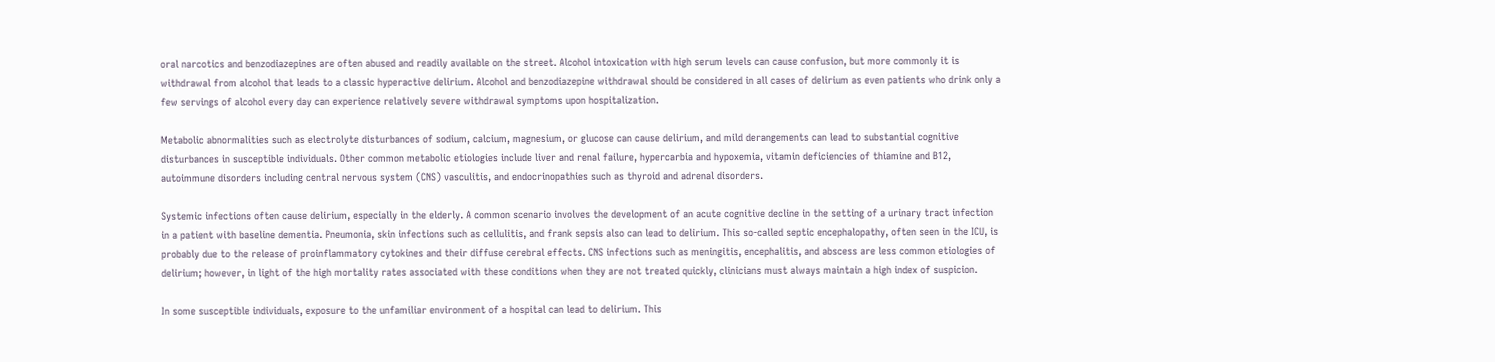oral narcotics and benzodiazepines are often abused and readily available on the street. Alcohol intoxication with high serum levels can cause confusion, but more commonly it is withdrawal from alcohol that leads to a classic hyperactive delirium. Alcohol and benzodiazepine withdrawal should be considered in all cases of delirium as even patients who drink only a few servings of alcohol every day can experience relatively severe withdrawal symptoms upon hospitalization.

Metabolic abnormalities such as electrolyte disturbances of sodium, calcium, magnesium, or glucose can cause delirium, and mild derangements can lead to substantial cognitive disturbances in susceptible individuals. Other common metabolic etiologies include liver and renal failure, hypercarbia and hypoxemia, vitamin deficiencies of thiamine and B12, autoimmune disorders including central nervous system (CNS) vasculitis, and endocrinopathies such as thyroid and adrenal disorders.

Systemic infections often cause delirium, especially in the elderly. A common scenario involves the development of an acute cognitive decline in the setting of a urinary tract infection in a patient with baseline dementia. Pneumonia, skin infections such as cellulitis, and frank sepsis also can lead to delirium. This so-called septic encephalopathy, often seen in the ICU, is probably due to the release of proinflammatory cytokines and their diffuse cerebral effects. CNS infections such as meningitis, encephalitis, and abscess are less common etiologies of delirium; however, in light of the high mortality rates associated with these conditions when they are not treated quickly, clinicians must always maintain a high index of suspicion.

In some susceptible individuals, exposure to the unfamiliar environment of a hospital can lead to delirium. This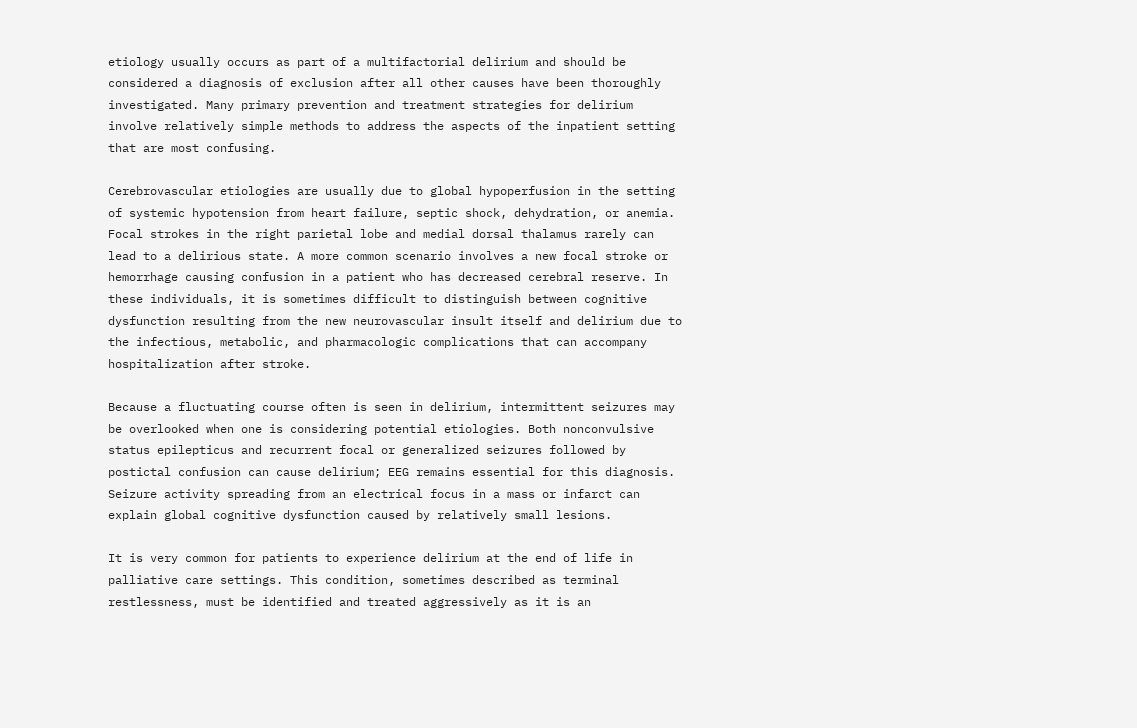etiology usually occurs as part of a multifactorial delirium and should be considered a diagnosis of exclusion after all other causes have been thoroughly investigated. Many primary prevention and treatment strategies for delirium involve relatively simple methods to address the aspects of the inpatient setting that are most confusing.

Cerebrovascular etiologies are usually due to global hypoperfusion in the setting of systemic hypotension from heart failure, septic shock, dehydration, or anemia. Focal strokes in the right parietal lobe and medial dorsal thalamus rarely can lead to a delirious state. A more common scenario involves a new focal stroke or hemorrhage causing confusion in a patient who has decreased cerebral reserve. In these individuals, it is sometimes difficult to distinguish between cognitive dysfunction resulting from the new neurovascular insult itself and delirium due to the infectious, metabolic, and pharmacologic complications that can accompany hospitalization after stroke.

Because a fluctuating course often is seen in delirium, intermittent seizures may be overlooked when one is considering potential etiologies. Both nonconvulsive status epilepticus and recurrent focal or generalized seizures followed by postictal confusion can cause delirium; EEG remains essential for this diagnosis. Seizure activity spreading from an electrical focus in a mass or infarct can explain global cognitive dysfunction caused by relatively small lesions.

It is very common for patients to experience delirium at the end of life in palliative care settings. This condition, sometimes described as terminal restlessness, must be identified and treated aggressively as it is an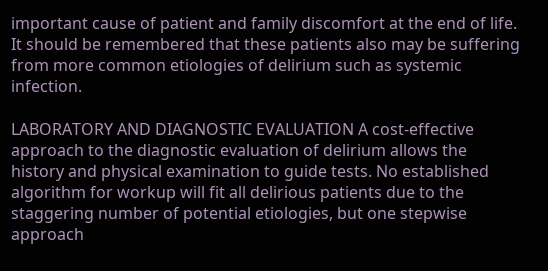important cause of patient and family discomfort at the end of life. It should be remembered that these patients also may be suffering from more common etiologies of delirium such as systemic infection.

LABORATORY AND DIAGNOSTIC EVALUATION A cost-effective approach to the diagnostic evaluation of delirium allows the history and physical examination to guide tests. No established algorithm for workup will fit all delirious patients due to the staggering number of potential etiologies, but one stepwise approach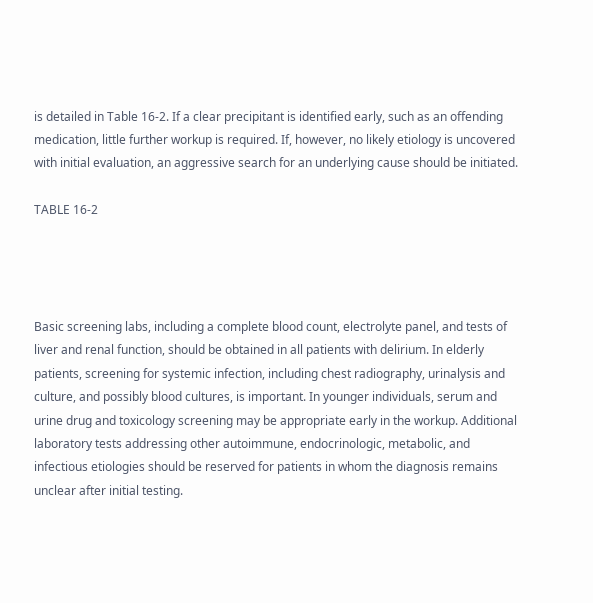is detailed in Table 16-2. If a clear precipitant is identified early, such as an offending medication, little further workup is required. If, however, no likely etiology is uncovered with initial evaluation, an aggressive search for an underlying cause should be initiated.

TABLE 16-2




Basic screening labs, including a complete blood count, electrolyte panel, and tests of liver and renal function, should be obtained in all patients with delirium. In elderly patients, screening for systemic infection, including chest radiography, urinalysis and culture, and possibly blood cultures, is important. In younger individuals, serum and urine drug and toxicology screening may be appropriate early in the workup. Additional laboratory tests addressing other autoimmune, endocrinologic, metabolic, and infectious etiologies should be reserved for patients in whom the diagnosis remains unclear after initial testing.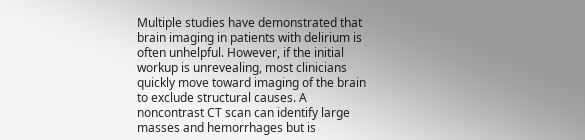Multiple studies have demonstrated that brain imaging in patients with delirium is often unhelpful. However, if the initial workup is unrevealing, most clinicians quickly move toward imaging of the brain to exclude structural causes. A noncontrast CT scan can identify large masses and hemorrhages but is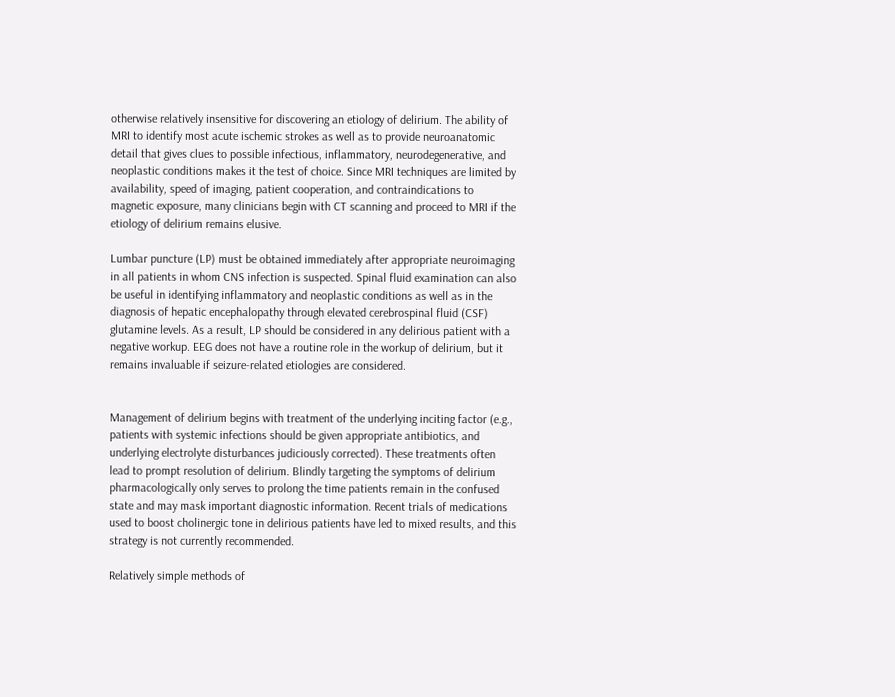otherwise relatively insensitive for discovering an etiology of delirium. The ability of MRI to identify most acute ischemic strokes as well as to provide neuroanatomic detail that gives clues to possible infectious, inflammatory, neurodegenerative, and neoplastic conditions makes it the test of choice. Since MRI techniques are limited by availability, speed of imaging, patient cooperation, and contraindications to magnetic exposure, many clinicians begin with CT scanning and proceed to MRI if the etiology of delirium remains elusive.

Lumbar puncture (LP) must be obtained immediately after appropriate neuroimaging in all patients in whom CNS infection is suspected. Spinal fluid examination can also be useful in identifying inflammatory and neoplastic conditions as well as in the diagnosis of hepatic encephalopathy through elevated cerebrospinal fluid (CSF) glutamine levels. As a result, LP should be considered in any delirious patient with a negative workup. EEG does not have a routine role in the workup of delirium, but it remains invaluable if seizure-related etiologies are considered.


Management of delirium begins with treatment of the underlying inciting factor (e.g., patients with systemic infections should be given appropriate antibiotics, and underlying electrolyte disturbances judiciously corrected). These treatments often lead to prompt resolution of delirium. Blindly targeting the symptoms of delirium pharmacologically only serves to prolong the time patients remain in the confused state and may mask important diagnostic information. Recent trials of medications used to boost cholinergic tone in delirious patients have led to mixed results, and this strategy is not currently recommended.

Relatively simple methods of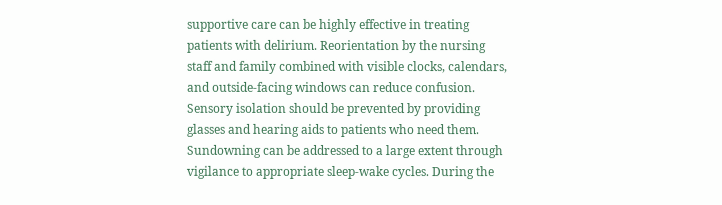supportive care can be highly effective in treating patients with delirium. Reorientation by the nursing staff and family combined with visible clocks, calendars, and outside-facing windows can reduce confusion. Sensory isolation should be prevented by providing glasses and hearing aids to patients who need them. Sundowning can be addressed to a large extent through vigilance to appropriate sleep-wake cycles. During the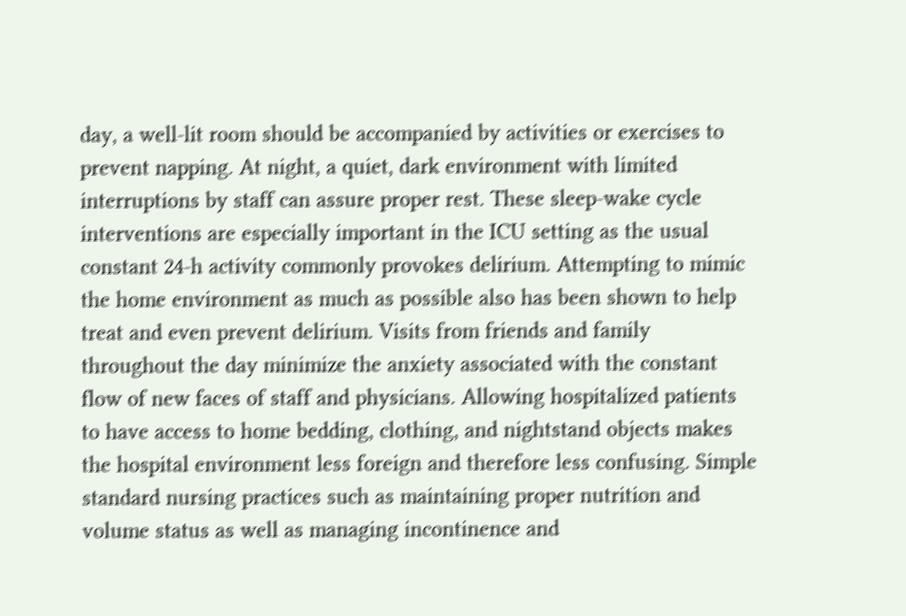day, a well-lit room should be accompanied by activities or exercises to prevent napping. At night, a quiet, dark environment with limited interruptions by staff can assure proper rest. These sleep-wake cycle interventions are especially important in the ICU setting as the usual constant 24-h activity commonly provokes delirium. Attempting to mimic the home environment as much as possible also has been shown to help treat and even prevent delirium. Visits from friends and family throughout the day minimize the anxiety associated with the constant flow of new faces of staff and physicians. Allowing hospitalized patients to have access to home bedding, clothing, and nightstand objects makes the hospital environment less foreign and therefore less confusing. Simple standard nursing practices such as maintaining proper nutrition and volume status as well as managing incontinence and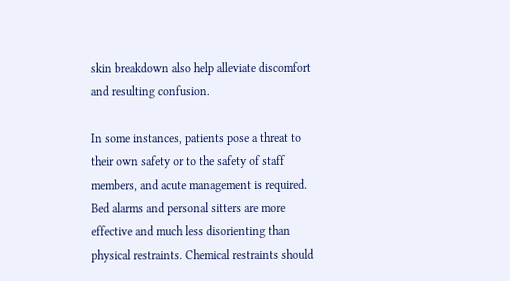skin breakdown also help alleviate discomfort and resulting confusion.

In some instances, patients pose a threat to their own safety or to the safety of staff members, and acute management is required. Bed alarms and personal sitters are more effective and much less disorienting than physical restraints. Chemical restraints should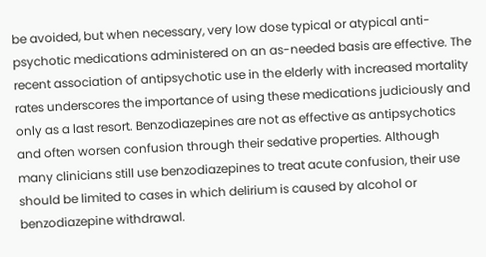be avoided, but when necessary, very low dose typical or atypical anti-psychotic medications administered on an as-needed basis are effective. The recent association of antipsychotic use in the elderly with increased mortality rates underscores the importance of using these medications judiciously and only as a last resort. Benzodiazepines are not as effective as antipsychotics and often worsen confusion through their sedative properties. Although many clinicians still use benzodiazepines to treat acute confusion, their use should be limited to cases in which delirium is caused by alcohol or benzodiazepine withdrawal.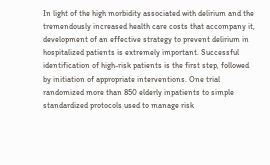In light of the high morbidity associated with delirium and the tremendously increased health care costs that accompany it, development of an effective strategy to prevent delirium in hospitalized patients is extremely important. Successful identification of high-risk patients is the first step, followed by initiation of appropriate interventions. One trial randomized more than 850 elderly inpatients to simple standardized protocols used to manage risk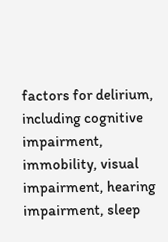factors for delirium, including cognitive impairment, immobility, visual impairment, hearing impairment, sleep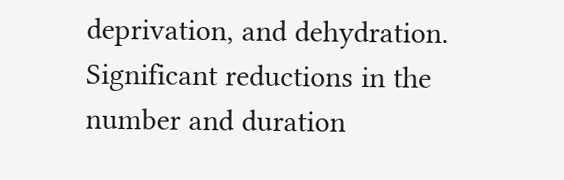deprivation, and dehydration. Significant reductions in the number and duration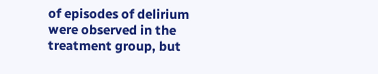of episodes of delirium were observed in the treatment group, but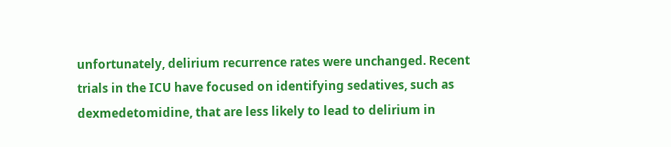unfortunately, delirium recurrence rates were unchanged. Recent trials in the ICU have focused on identifying sedatives, such as dexmedetomidine, that are less likely to lead to delirium in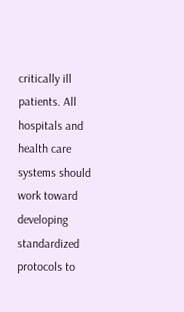critically ill patients. All hospitals and health care systems should work toward developing standardized protocols to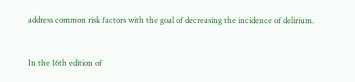address common risk factors with the goal of decreasing the incidence of delirium.


In the 16th edition of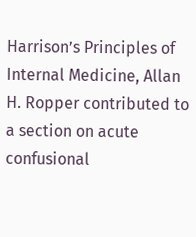Harrison’s Principles of Internal Medicine, Allan H. Ropper contributed to a section on acute confusional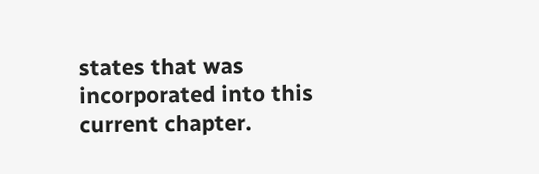states that was incorporated into this current chapter.